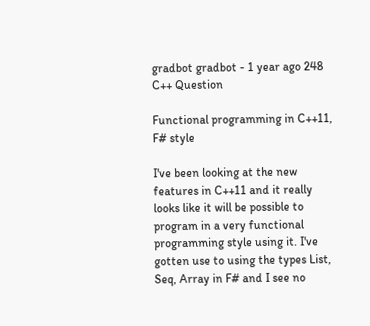gradbot gradbot - 1 year ago 248
C++ Question

Functional programming in C++11, F# style

I've been looking at the new features in C++11 and it really looks like it will be possible to program in a very functional programming style using it. I've gotten use to using the types List, Seq, Array in F# and I see no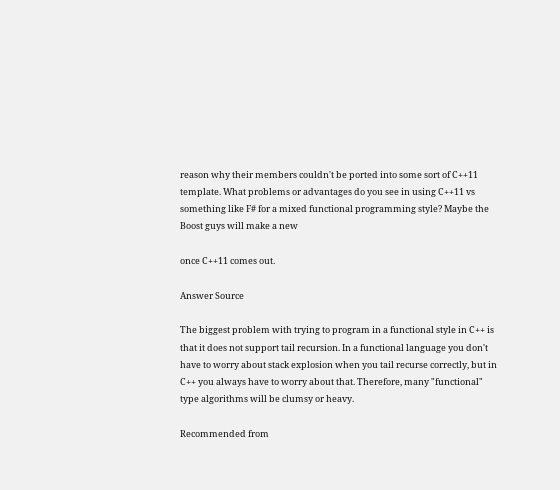reason why their members couldn't be ported into some sort of C++11 template. What problems or advantages do you see in using C++11 vs something like F# for a mixed functional programming style? Maybe the Boost guys will make a new

once C++11 comes out.

Answer Source

The biggest problem with trying to program in a functional style in C++ is that it does not support tail recursion. In a functional language you don't have to worry about stack explosion when you tail recurse correctly, but in C++ you always have to worry about that. Therefore, many "functional" type algorithms will be clumsy or heavy.

Recommended from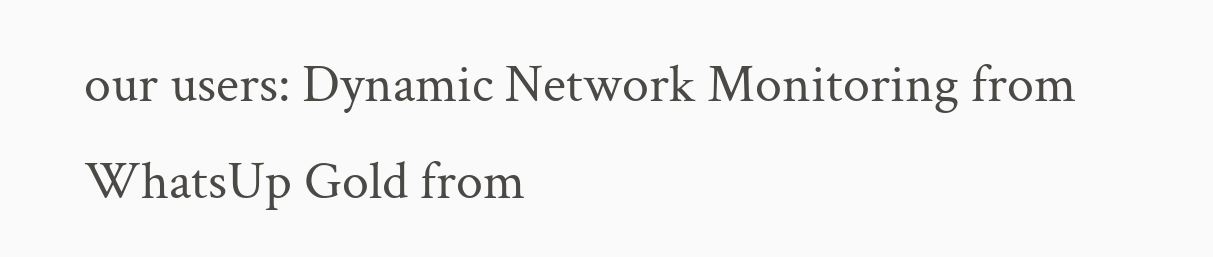our users: Dynamic Network Monitoring from WhatsUp Gold from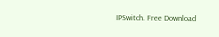IPSwitch. Free Download